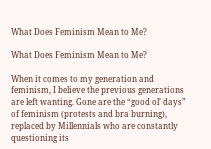What Does Feminism Mean to Me?

What Does Feminism Mean to Me?

When it comes to my generation and feminism, I believe the previous generations are left wanting. Gone are the “good ol’ days” of feminism (protests and bra burning), replaced by Millennials who are constantly questioning its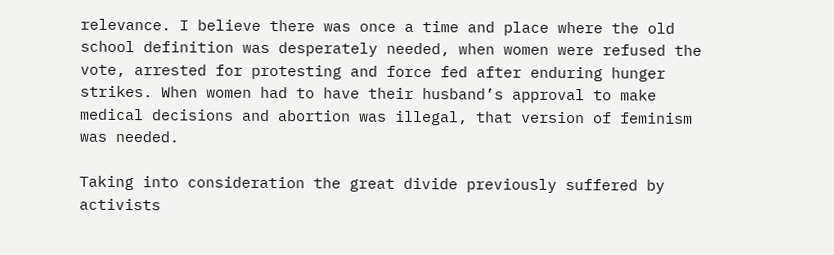relevance. I believe there was once a time and place where the old school definition was desperately needed, when women were refused the vote, arrested for protesting and force fed after enduring hunger strikes. When women had to have their husband’s approval to make medical decisions and abortion was illegal, that version of feminism was needed.

Taking into consideration the great divide previously suffered by activists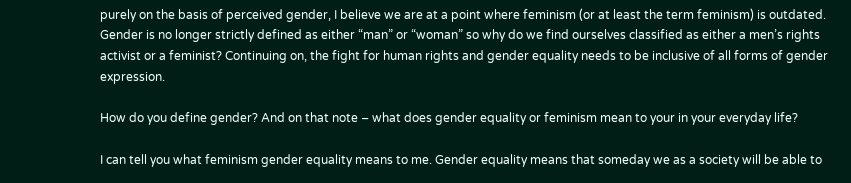purely on the basis of perceived gender, I believe we are at a point where feminism (or at least the term feminism) is outdated. Gender is no longer strictly defined as either “man” or “woman” so why do we find ourselves classified as either a men’s rights activist or a feminist? Continuing on, the fight for human rights and gender equality needs to be inclusive of all forms of gender expression.

How do you define gender? And on that note – what does gender equality or feminism mean to your in your everyday life?

I can tell you what feminism gender equality means to me. Gender equality means that someday we as a society will be able to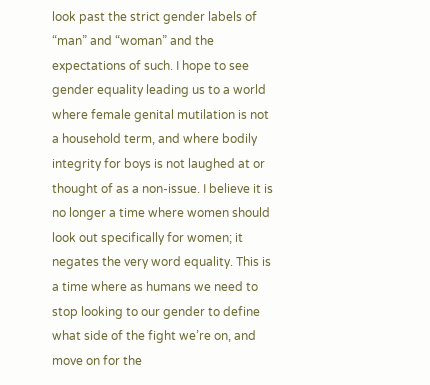look past the strict gender labels of “man” and “woman” and the expectations of such. I hope to see gender equality leading us to a world where female genital mutilation is not a household term, and where bodily integrity for boys is not laughed at or thought of as a non-issue. I believe it is no longer a time where women should look out specifically for women; it negates the very word equality. This is a time where as humans we need to stop looking to our gender to define what side of the fight we’re on, and move on for the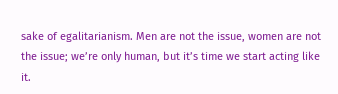sake of egalitarianism. Men are not the issue, women are not the issue; we’re only human, but it’s time we start acting like it.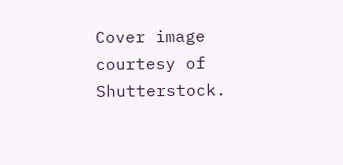Cover image courtesy of Shutterstock.